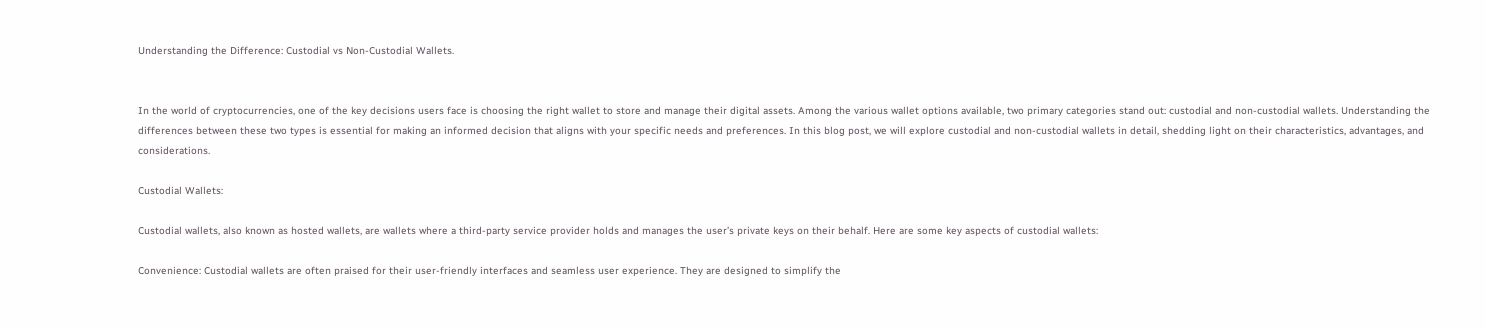Understanding the Difference: Custodial vs Non-Custodial Wallets.


In the world of cryptocurrencies, one of the key decisions users face is choosing the right wallet to store and manage their digital assets. Among the various wallet options available, two primary categories stand out: custodial and non-custodial wallets. Understanding the differences between these two types is essential for making an informed decision that aligns with your specific needs and preferences. In this blog post, we will explore custodial and non-custodial wallets in detail, shedding light on their characteristics, advantages, and considerations.

Custodial Wallets:

Custodial wallets, also known as hosted wallets, are wallets where a third-party service provider holds and manages the user’s private keys on their behalf. Here are some key aspects of custodial wallets:

Convenience: Custodial wallets are often praised for their user-friendly interfaces and seamless user experience. They are designed to simplify the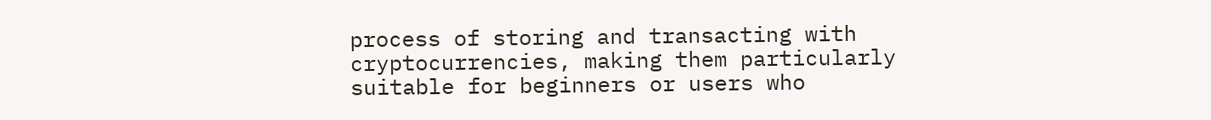process of storing and transacting with cryptocurrencies, making them particularly suitable for beginners or users who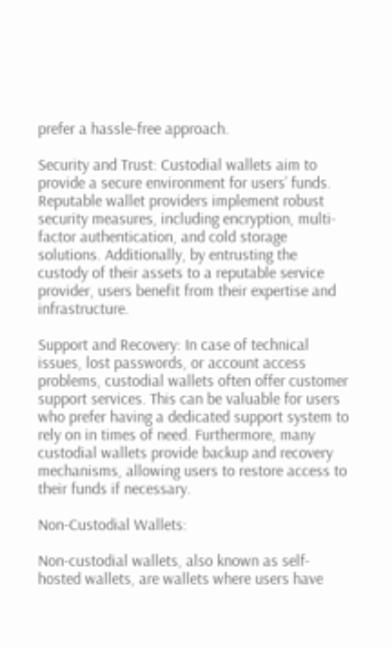prefer a hassle-free approach.

Security and Trust: Custodial wallets aim to provide a secure environment for users’ funds. Reputable wallet providers implement robust security measures, including encryption, multi-factor authentication, and cold storage solutions. Additionally, by entrusting the custody of their assets to a reputable service provider, users benefit from their expertise and infrastructure.

Support and Recovery: In case of technical issues, lost passwords, or account access problems, custodial wallets often offer customer support services. This can be valuable for users who prefer having a dedicated support system to rely on in times of need. Furthermore, many custodial wallets provide backup and recovery mechanisms, allowing users to restore access to their funds if necessary.

Non-Custodial Wallets:

Non-custodial wallets, also known as self-hosted wallets, are wallets where users have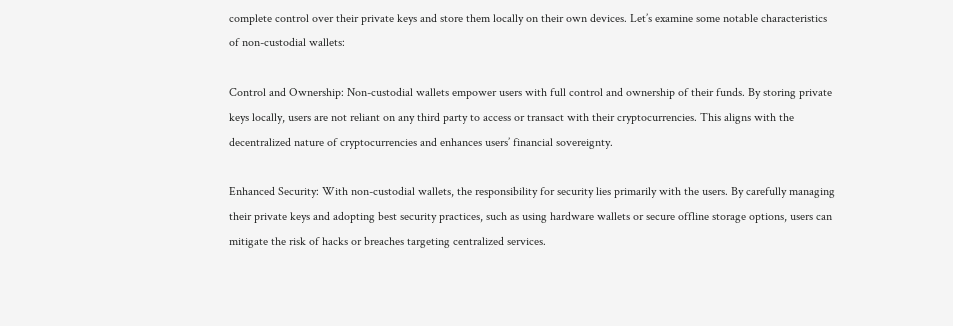complete control over their private keys and store them locally on their own devices. Let’s examine some notable characteristics of non-custodial wallets:

Control and Ownership: Non-custodial wallets empower users with full control and ownership of their funds. By storing private keys locally, users are not reliant on any third party to access or transact with their cryptocurrencies. This aligns with the decentralized nature of cryptocurrencies and enhances users’ financial sovereignty.

Enhanced Security: With non-custodial wallets, the responsibility for security lies primarily with the users. By carefully managing their private keys and adopting best security practices, such as using hardware wallets or secure offline storage options, users can mitigate the risk of hacks or breaches targeting centralized services.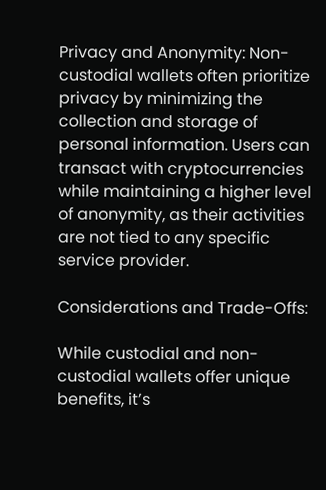Privacy and Anonymity: Non-custodial wallets often prioritize privacy by minimizing the collection and storage of personal information. Users can transact with cryptocurrencies while maintaining a higher level of anonymity, as their activities are not tied to any specific service provider.

Considerations and Trade-Offs:

While custodial and non-custodial wallets offer unique benefits, it’s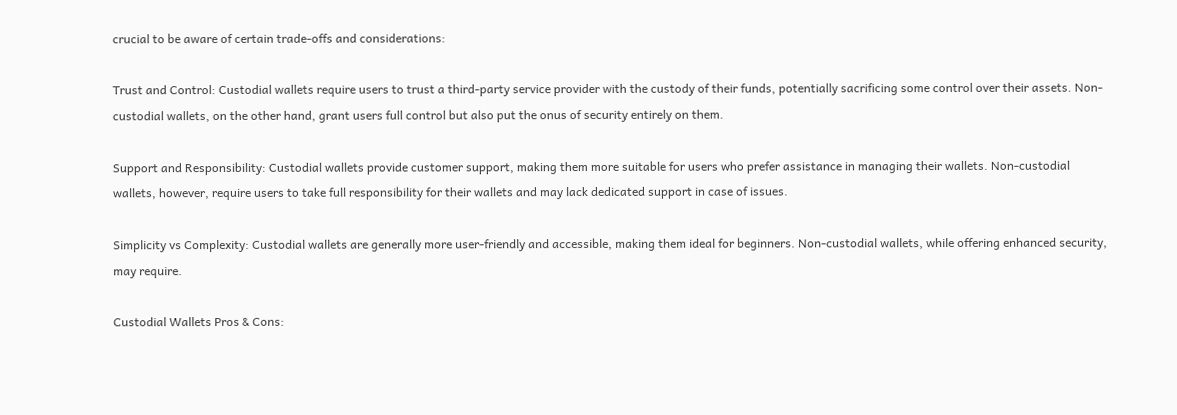crucial to be aware of certain trade-offs and considerations:

Trust and Control: Custodial wallets require users to trust a third-party service provider with the custody of their funds, potentially sacrificing some control over their assets. Non-custodial wallets, on the other hand, grant users full control but also put the onus of security entirely on them.

Support and Responsibility: Custodial wallets provide customer support, making them more suitable for users who prefer assistance in managing their wallets. Non-custodial wallets, however, require users to take full responsibility for their wallets and may lack dedicated support in case of issues.

Simplicity vs Complexity: Custodial wallets are generally more user-friendly and accessible, making them ideal for beginners. Non-custodial wallets, while offering enhanced security, may require.

Custodial Wallets Pros & Cons: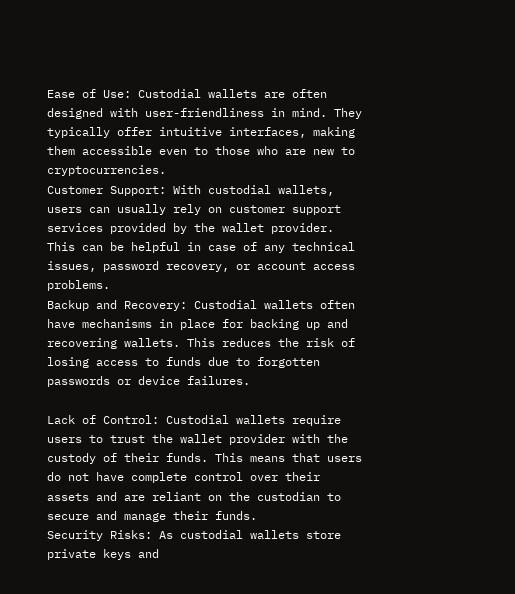Ease of Use: Custodial wallets are often designed with user-friendliness in mind. They typically offer intuitive interfaces, making them accessible even to those who are new to cryptocurrencies.
Customer Support: With custodial wallets, users can usually rely on customer support services provided by the wallet provider. This can be helpful in case of any technical issues, password recovery, or account access problems.
Backup and Recovery: Custodial wallets often have mechanisms in place for backing up and recovering wallets. This reduces the risk of losing access to funds due to forgotten passwords or device failures.

Lack of Control: Custodial wallets require users to trust the wallet provider with the custody of their funds. This means that users do not have complete control over their assets and are reliant on the custodian to secure and manage their funds.
Security Risks: As custodial wallets store private keys and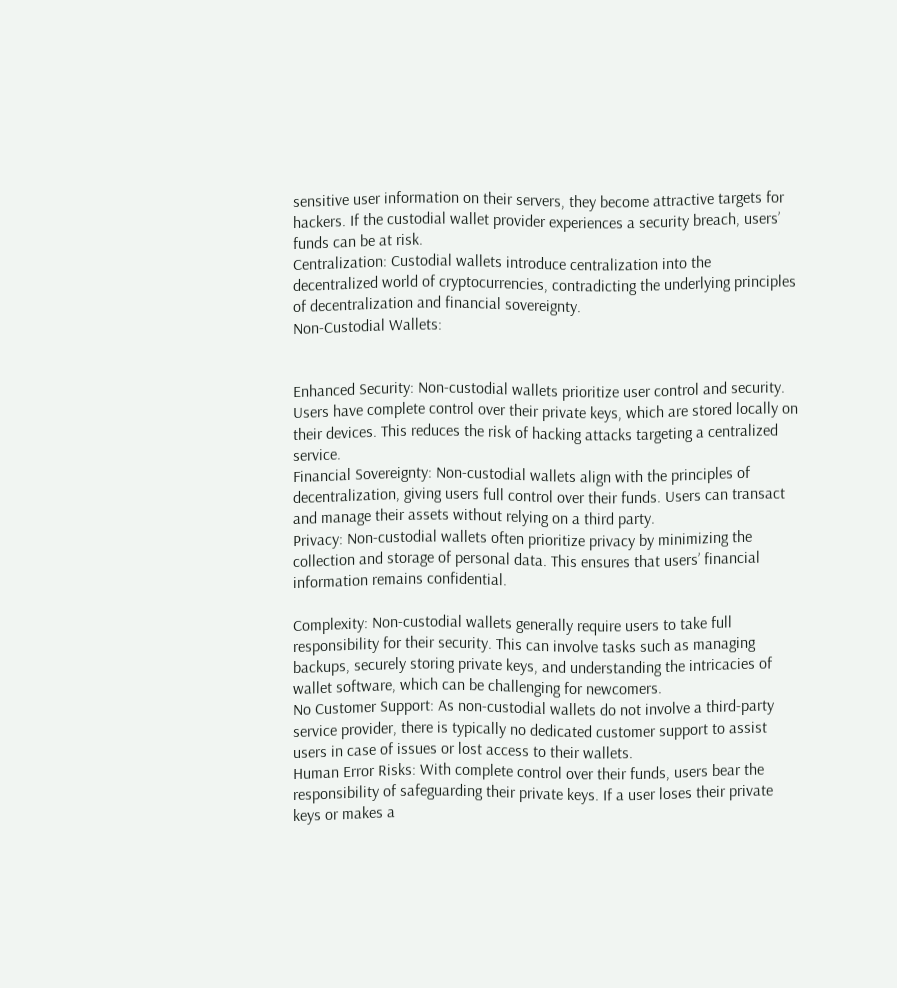sensitive user information on their servers, they become attractive targets for hackers. If the custodial wallet provider experiences a security breach, users’ funds can be at risk.
Centralization: Custodial wallets introduce centralization into the decentralized world of cryptocurrencies, contradicting the underlying principles of decentralization and financial sovereignty.
Non-Custodial Wallets:


Enhanced Security: Non-custodial wallets prioritize user control and security. Users have complete control over their private keys, which are stored locally on their devices. This reduces the risk of hacking attacks targeting a centralized service.
Financial Sovereignty: Non-custodial wallets align with the principles of decentralization, giving users full control over their funds. Users can transact and manage their assets without relying on a third party.
Privacy: Non-custodial wallets often prioritize privacy by minimizing the collection and storage of personal data. This ensures that users’ financial information remains confidential.

Complexity: Non-custodial wallets generally require users to take full responsibility for their security. This can involve tasks such as managing backups, securely storing private keys, and understanding the intricacies of wallet software, which can be challenging for newcomers.
No Customer Support: As non-custodial wallets do not involve a third-party service provider, there is typically no dedicated customer support to assist users in case of issues or lost access to their wallets.
Human Error Risks: With complete control over their funds, users bear the responsibility of safeguarding their private keys. If a user loses their private keys or makes a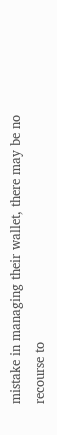mistake in managing their wallet, there may be no recourse to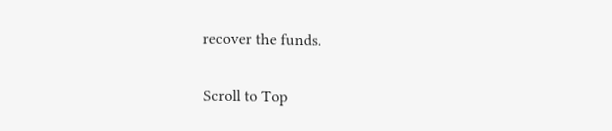recover the funds.

Scroll to Top